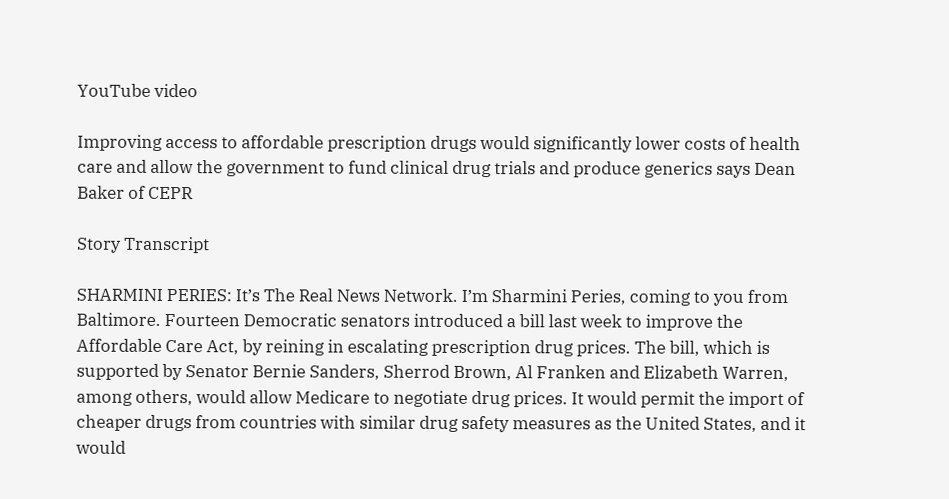YouTube video

Improving access to affordable prescription drugs would significantly lower costs of health care and allow the government to fund clinical drug trials and produce generics says Dean Baker of CEPR

Story Transcript

SHARMINI PERIES: It’s The Real News Network. I’m Sharmini Peries, coming to you from Baltimore. Fourteen Democratic senators introduced a bill last week to improve the Affordable Care Act, by reining in escalating prescription drug prices. The bill, which is supported by Senator Bernie Sanders, Sherrod Brown, Al Franken and Elizabeth Warren, among others, would allow Medicare to negotiate drug prices. It would permit the import of cheaper drugs from countries with similar drug safety measures as the United States, and it would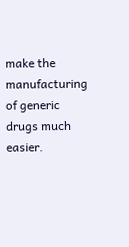make the manufacturing of generic drugs much easier.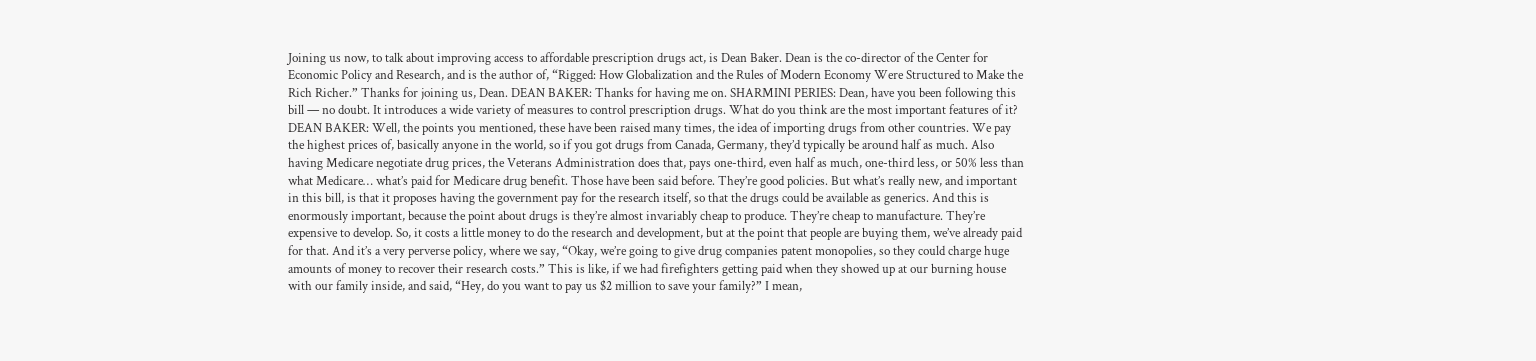Joining us now, to talk about improving access to affordable prescription drugs act, is Dean Baker. Dean is the co-director of the Center for Economic Policy and Research, and is the author of, “Rigged: How Globalization and the Rules of Modern Economy Were Structured to Make the Rich Richer.” Thanks for joining us, Dean. DEAN BAKER: Thanks for having me on. SHARMINI PERIES: Dean, have you been following this bill — no doubt. It introduces a wide variety of measures to control prescription drugs. What do you think are the most important features of it? DEAN BAKER: Well, the points you mentioned, these have been raised many times, the idea of importing drugs from other countries. We pay the highest prices of, basically anyone in the world, so if you got drugs from Canada, Germany, they’d typically be around half as much. Also having Medicare negotiate drug prices, the Veterans Administration does that, pays one-third, even half as much, one-third less, or 50% less than what Medicare… what’s paid for Medicare drug benefit. Those have been said before. They’re good policies. But what’s really new, and important in this bill, is that it proposes having the government pay for the research itself, so that the drugs could be available as generics. And this is enormously important, because the point about drugs is they’re almost invariably cheap to produce. They’re cheap to manufacture. They’re expensive to develop. So, it costs a little money to do the research and development, but at the point that people are buying them, we’ve already paid for that. And it’s a very perverse policy, where we say, “Okay, we’re going to give drug companies patent monopolies, so they could charge huge amounts of money to recover their research costs.” This is like, if we had firefighters getting paid when they showed up at our burning house with our family inside, and said, “Hey, do you want to pay us $2 million to save your family?” I mean,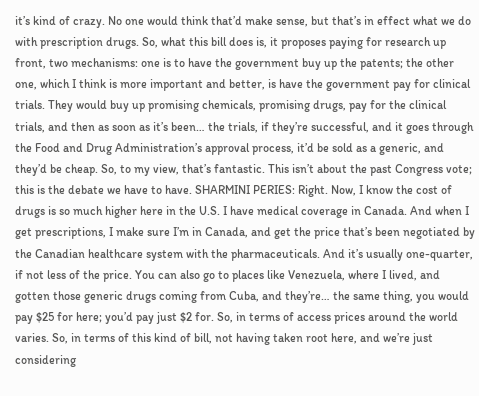it’s kind of crazy. No one would think that’d make sense, but that’s in effect what we do with prescription drugs. So, what this bill does is, it proposes paying for research up front, two mechanisms: one is to have the government buy up the patents; the other one, which I think is more important and better, is have the government pay for clinical trials. They would buy up promising chemicals, promising drugs, pay for the clinical trials, and then as soon as it’s been… the trials, if they’re successful, and it goes through the Food and Drug Administration’s approval process, it’d be sold as a generic, and they’d be cheap. So, to my view, that’s fantastic. This isn’t about the past Congress vote; this is the debate we have to have. SHARMINI PERIES: Right. Now, I know the cost of drugs is so much higher here in the U.S. I have medical coverage in Canada. And when I get prescriptions, I make sure I’m in Canada, and get the price that’s been negotiated by the Canadian healthcare system with the pharmaceuticals. And it’s usually one-quarter, if not less of the price. You can also go to places like Venezuela, where I lived, and gotten those generic drugs coming from Cuba, and they’re… the same thing, you would pay $25 for here; you’d pay just $2 for. So, in terms of access prices around the world varies. So, in terms of this kind of bill, not having taken root here, and we’re just considering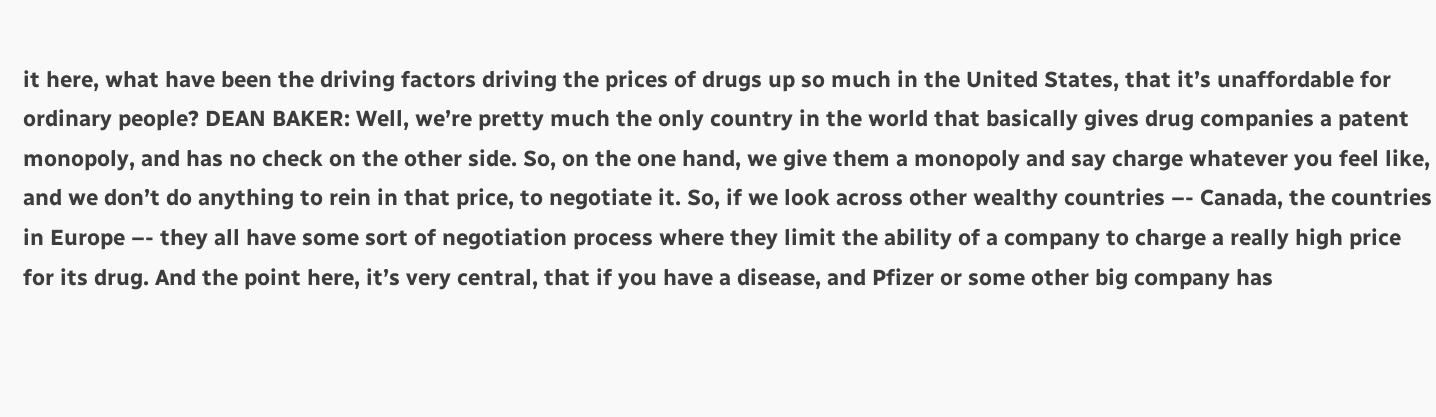it here, what have been the driving factors driving the prices of drugs up so much in the United States, that it’s unaffordable for ordinary people? DEAN BAKER: Well, we’re pretty much the only country in the world that basically gives drug companies a patent monopoly, and has no check on the other side. So, on the one hand, we give them a monopoly and say charge whatever you feel like, and we don’t do anything to rein in that price, to negotiate it. So, if we look across other wealthy countries –- Canada, the countries in Europe –- they all have some sort of negotiation process where they limit the ability of a company to charge a really high price for its drug. And the point here, it’s very central, that if you have a disease, and Pfizer or some other big company has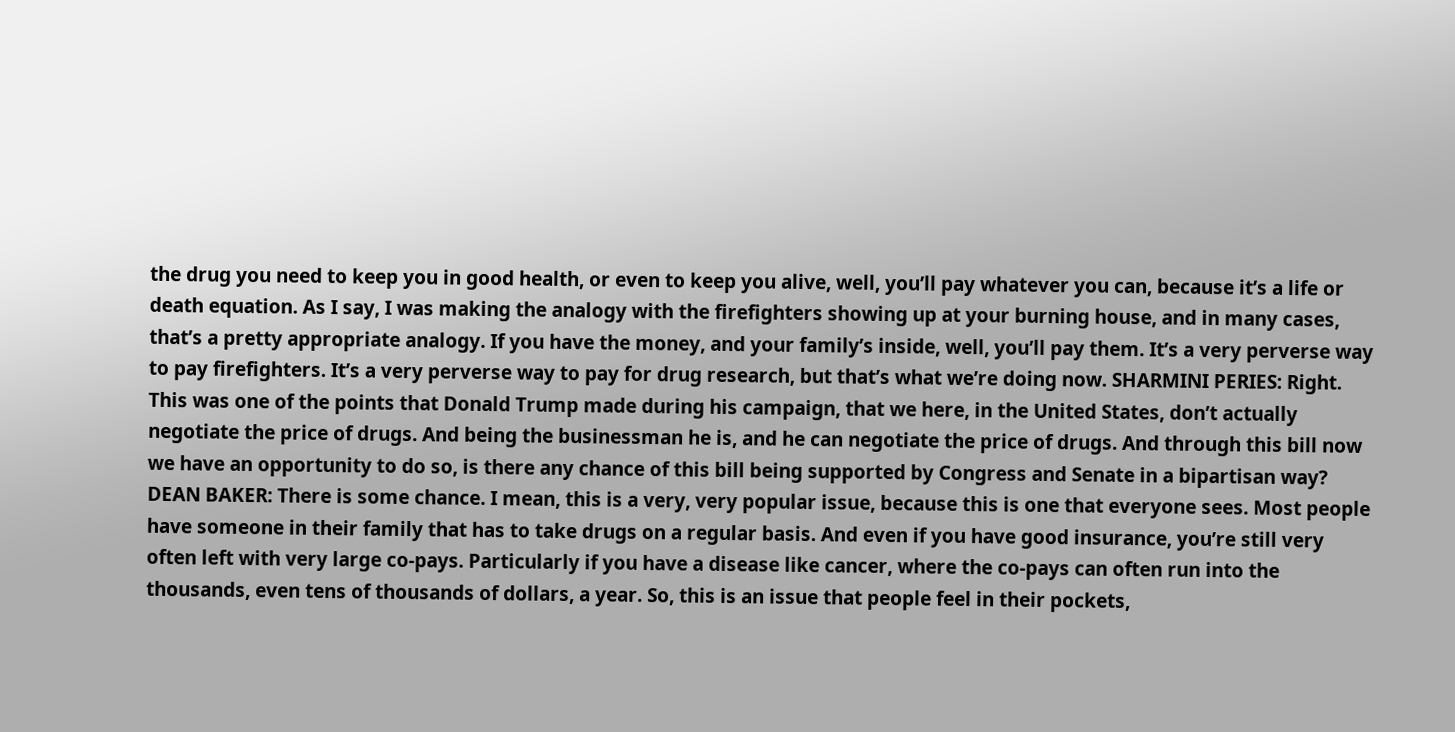the drug you need to keep you in good health, or even to keep you alive, well, you’ll pay whatever you can, because it’s a life or death equation. As I say, I was making the analogy with the firefighters showing up at your burning house, and in many cases, that’s a pretty appropriate analogy. If you have the money, and your family’s inside, well, you’ll pay them. It’s a very perverse way to pay firefighters. It’s a very perverse way to pay for drug research, but that’s what we’re doing now. SHARMINI PERIES: Right. This was one of the points that Donald Trump made during his campaign, that we here, in the United States, don’t actually negotiate the price of drugs. And being the businessman he is, and he can negotiate the price of drugs. And through this bill now we have an opportunity to do so, is there any chance of this bill being supported by Congress and Senate in a bipartisan way? DEAN BAKER: There is some chance. I mean, this is a very, very popular issue, because this is one that everyone sees. Most people have someone in their family that has to take drugs on a regular basis. And even if you have good insurance, you’re still very often left with very large co-pays. Particularly if you have a disease like cancer, where the co-pays can often run into the thousands, even tens of thousands of dollars, a year. So, this is an issue that people feel in their pockets,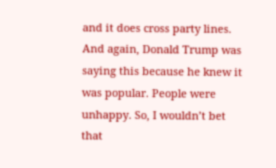and it does cross party lines. And again, Donald Trump was saying this because he knew it was popular. People were unhappy. So, I wouldn’t bet that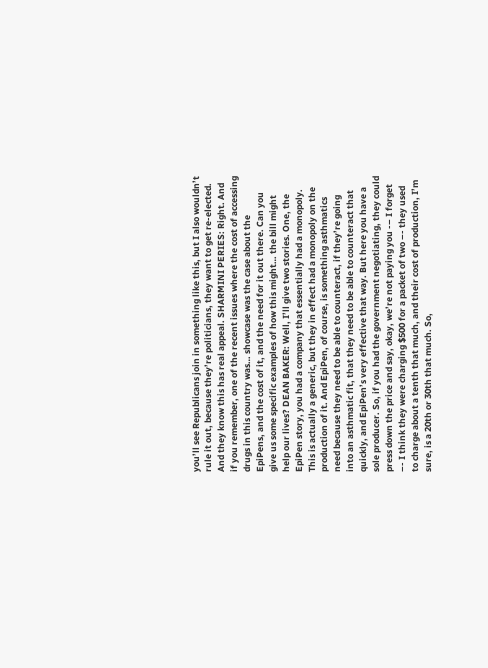you’ll see Republicans join in something like this, but I also wouldn’t rule it out, because they’re politicians, they want to get re-elected. And they know this has real appeal. SHARMINI PERIES: Right. And if you remember, one of the recent issues where the cost of accessing drugs in this country was… showcase was the case about the EpiPens, and the cost of it, and the need for it out there. Can you give us some specific examples of how this might… the bill might help our lives? DEAN BAKER: Well, I’ll give two stories. One, the EpiPen story, you had a company that essentially had a monopoly. This is actually a generic, but they in effect had a monopoly on the production of it. And EpiPen, of course, is something asthmatics need because they need to be able to counteract, if they’re going into an asthmatic fit, that they need to be able to counteract that quickly, and EpiPen’s very effective that way. But here you have a sole producer. So, if you had the government negotiating, they could press down the price and say, okay, we’re not paying you -– I forget –- I think they were charging $500 for a packet of two –- they used to charge about a tenth that much, and their cost of production, I’m sure, is a 20th or 30th that much. So,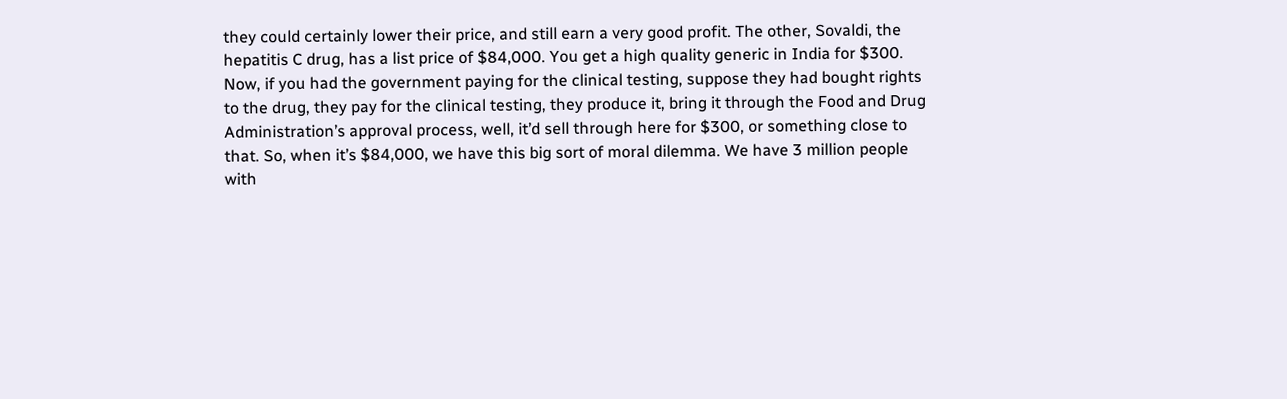they could certainly lower their price, and still earn a very good profit. The other, Sovaldi, the hepatitis C drug, has a list price of $84,000. You get a high quality generic in India for $300. Now, if you had the government paying for the clinical testing, suppose they had bought rights to the drug, they pay for the clinical testing, they produce it, bring it through the Food and Drug Administration’s approval process, well, it’d sell through here for $300, or something close to that. So, when it’s $84,000, we have this big sort of moral dilemma. We have 3 million people with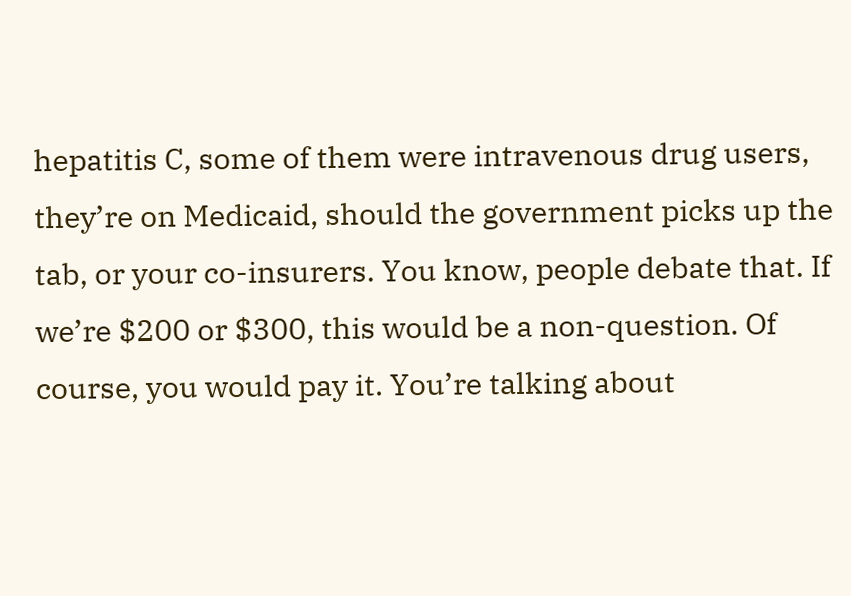hepatitis C, some of them were intravenous drug users, they’re on Medicaid, should the government picks up the tab, or your co-insurers. You know, people debate that. If we’re $200 or $300, this would be a non-question. Of course, you would pay it. You’re talking about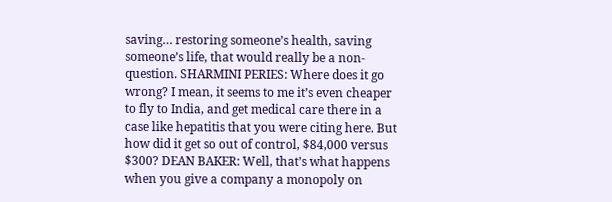saving… restoring someone’s health, saving someone’s life, that would really be a non-question. SHARMINI PERIES: Where does it go wrong? I mean, it seems to me it’s even cheaper to fly to India, and get medical care there in a case like hepatitis that you were citing here. But how did it get so out of control, $84,000 versus $300? DEAN BAKER: Well, that’s what happens when you give a company a monopoly on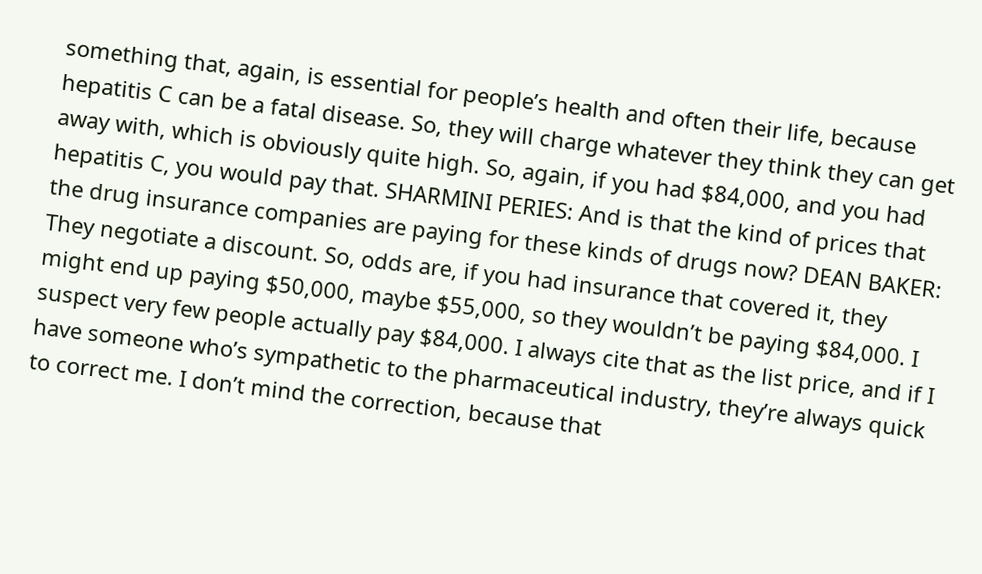something that, again, is essential for people’s health and often their life, because hepatitis C can be a fatal disease. So, they will charge whatever they think they can get away with, which is obviously quite high. So, again, if you had $84,000, and you had hepatitis C, you would pay that. SHARMINI PERIES: And is that the kind of prices that the drug insurance companies are paying for these kinds of drugs now? DEAN BAKER: They negotiate a discount. So, odds are, if you had insurance that covered it, they might end up paying $50,000, maybe $55,000, so they wouldn’t be paying $84,000. I suspect very few people actually pay $84,000. I always cite that as the list price, and if I have someone who’s sympathetic to the pharmaceutical industry, they’re always quick to correct me. I don’t mind the correction, because that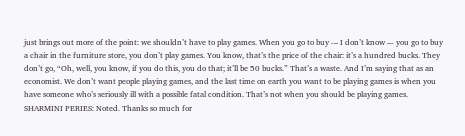just brings out more of the point: we shouldn’t have to play games. When you go to buy -– I don’t know –- you go to buy a chair in the furniture store, you don’t play games. You know, that’s the price of the chair: it’s a hundred bucks. They don’t go, “Oh, well, you know, if you do this, you do that; it’ll be 50 bucks.” That’s a waste. And I’m saying that as an economist. We don’t want people playing games, and the last time on earth you want to be playing games is when you have someone who’s seriously ill with a possible fatal condition. That’s not when you should be playing games. SHARMINI PERIES: Noted. Thanks so much for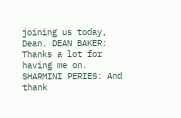joining us today, Dean. DEAN BAKER: Thanks a lot for having me on. SHARMINI PERIES: And thank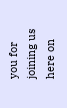you for joining us here on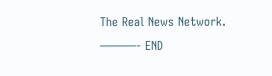The Real News Network. ———- END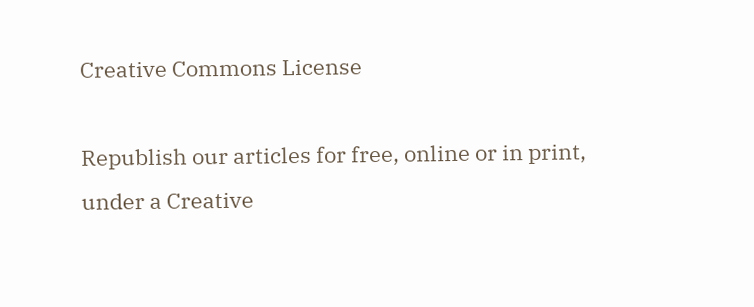Creative Commons License

Republish our articles for free, online or in print, under a Creative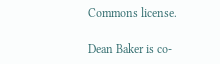Commons license.

Dean Baker is co-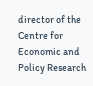director of the Centre for Economic and Policy Research